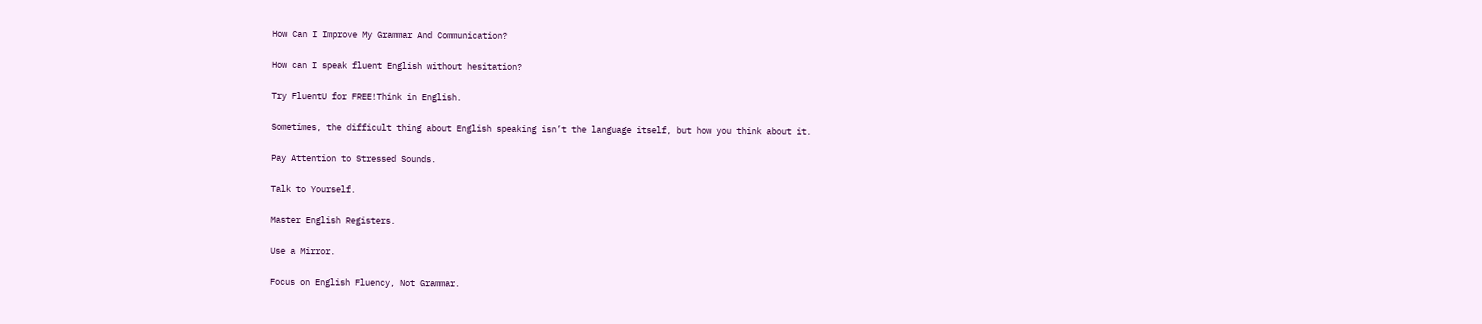How Can I Improve My Grammar And Communication?

How can I speak fluent English without hesitation?

Try FluentU for FREE!Think in English.

Sometimes, the difficult thing about English speaking isn’t the language itself, but how you think about it.

Pay Attention to Stressed Sounds.

Talk to Yourself.

Master English Registers.

Use a Mirror.

Focus on English Fluency, Not Grammar.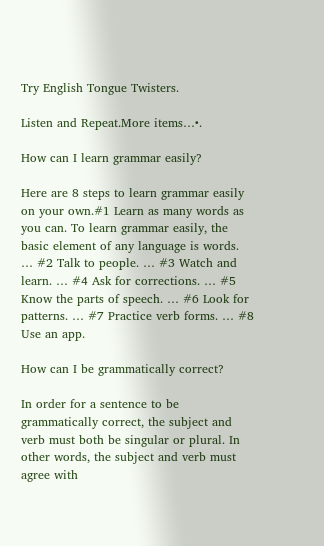Try English Tongue Twisters.

Listen and Repeat.More items…•.

How can I learn grammar easily?

Here are 8 steps to learn grammar easily on your own.#1 Learn as many words as you can. To learn grammar easily, the basic element of any language is words. … #2 Talk to people. … #3 Watch and learn. … #4 Ask for corrections. … #5 Know the parts of speech. … #6 Look for patterns. … #7 Practice verb forms. … #8 Use an app.

How can I be grammatically correct?

In order for a sentence to be grammatically correct, the subject and verb must both be singular or plural. In other words, the subject and verb must agree with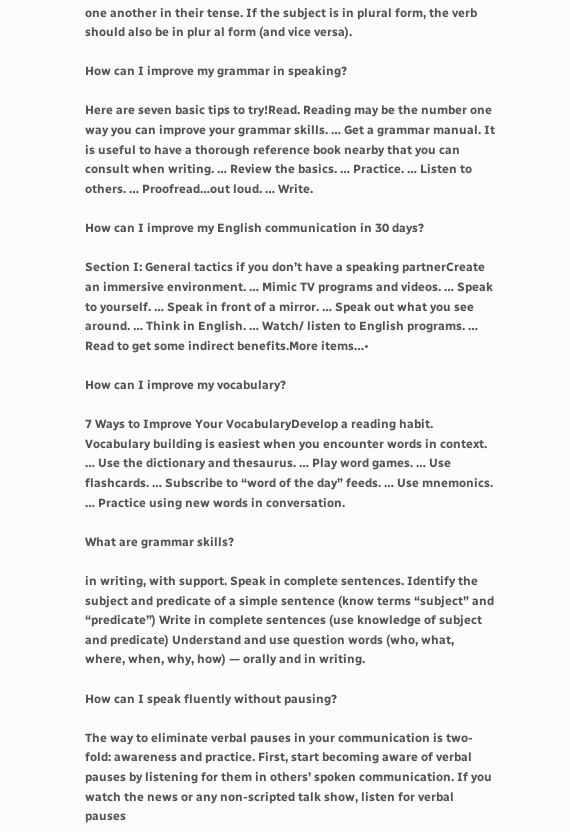one another in their tense. If the subject is in plural form, the verb should also be in plur al form (and vice versa).

How can I improve my grammar in speaking?

Here are seven basic tips to try!Read. Reading may be the number one way you can improve your grammar skills. … Get a grammar manual. It is useful to have a thorough reference book nearby that you can consult when writing. … Review the basics. … Practice. … Listen to others. … Proofread…out loud. … Write.

How can I improve my English communication in 30 days?

Section I: General tactics if you don’t have a speaking partnerCreate an immersive environment. … Mimic TV programs and videos. … Speak to yourself. … Speak in front of a mirror. … Speak out what you see around. … Think in English. … Watch/ listen to English programs. … Read to get some indirect benefits.More items…•

How can I improve my vocabulary?

7 Ways to Improve Your VocabularyDevelop a reading habit. Vocabulary building is easiest when you encounter words in context. … Use the dictionary and thesaurus. … Play word games. … Use flashcards. … Subscribe to “word of the day” feeds. … Use mnemonics. … Practice using new words in conversation.

What are grammar skills?

in writing, with support. Speak in complete sentences. Identify the subject and predicate of a simple sentence (know terms “subject” and “predicate”) Write in complete sentences (use knowledge of subject and predicate) Understand and use question words (who, what, where, when, why, how) — orally and in writing.

How can I speak fluently without pausing?

The way to eliminate verbal pauses in your communication is two-fold: awareness and practice. First, start becoming aware of verbal pauses by listening for them in others’ spoken communication. If you watch the news or any non-scripted talk show, listen for verbal pauses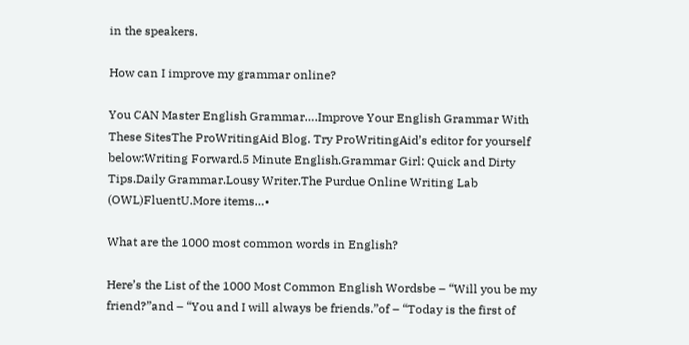in the speakers.

How can I improve my grammar online?

You CAN Master English Grammar….Improve Your English Grammar With These SitesThe ProWritingAid Blog. Try ProWritingAid’s editor for yourself below:Writing Forward.5 Minute English.Grammar Girl: Quick and Dirty Tips.Daily Grammar.Lousy Writer.The Purdue Online Writing Lab (OWL)FluentU.More items…•

What are the 1000 most common words in English?

Here’s the List of the 1000 Most Common English Wordsbe – “Will you be my friend?”and – “You and I will always be friends.”of – “Today is the first of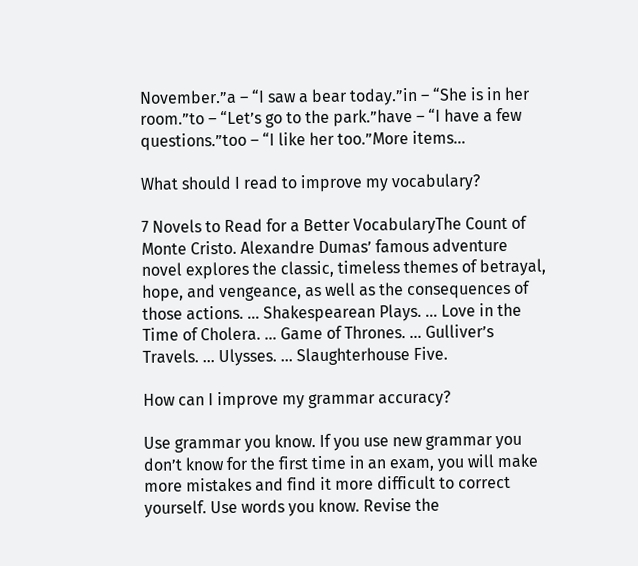November.”a – “I saw a bear today.”in – “She is in her room.”to – “Let’s go to the park.”have – “I have a few questions.”too – “I like her too.”More items…

What should I read to improve my vocabulary?

7 Novels to Read for a Better VocabularyThe Count of Monte Cristo. Alexandre Dumas’ famous adventure novel explores the classic, timeless themes of betrayal, hope, and vengeance, as well as the consequences of those actions. … Shakespearean Plays. … Love in the Time of Cholera. … Game of Thrones. … Gulliver’s Travels. … Ulysses. … Slaughterhouse Five.

How can I improve my grammar accuracy?

Use grammar you know. If you use new grammar you don’t know for the first time in an exam, you will make more mistakes and find it more difficult to correct yourself. Use words you know. Revise the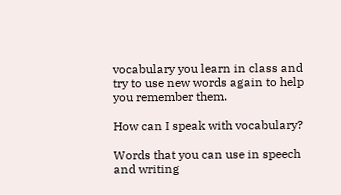vocabulary you learn in class and try to use new words again to help you remember them.

How can I speak with vocabulary?

Words that you can use in speech and writing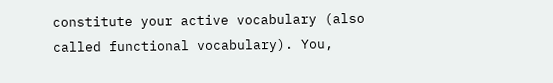constitute your active vocabulary (also called functional vocabulary). You,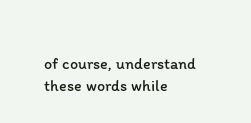of course, understand these words while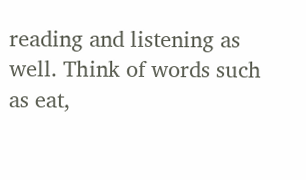reading and listening as well. Think of words such as eat,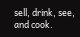sell, drink, see, and cook.